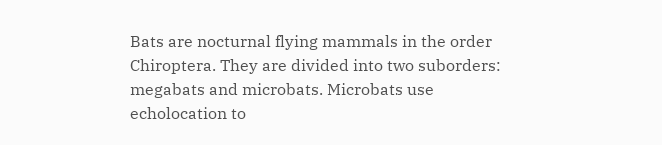Bats are nocturnal flying mammals in the order Chiroptera. They are divided into two suborders: megabats and microbats. Microbats use echolocation to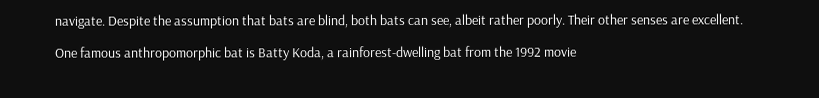navigate. Despite the assumption that bats are blind, both bats can see, albeit rather poorly. Their other senses are excellent.

One famous anthropomorphic bat is Batty Koda, a rainforest-dwelling bat from the 1992 movie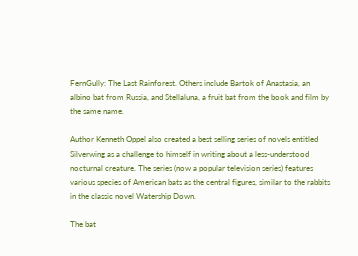FernGully: The Last Rainforest. Others include Bartok of Anastasia, an albino bat from Russia, and Stellaluna, a fruit bat from the book and film by the same name.

Author Kenneth Oppel also created a best selling series of novels entitled Silverwing as a challenge to himself in writing about a less-understood nocturnal creature. The series (now a popular television series) features various species of American bats as the central figures, similar to the rabbits in the classic novel Watership Down.

The bat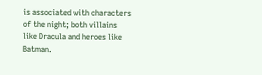is associated with characters of the night; both villains like Dracula and heroes like Batman.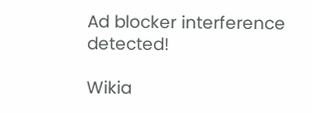Ad blocker interference detected!

Wikia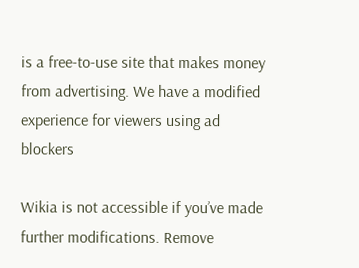is a free-to-use site that makes money from advertising. We have a modified experience for viewers using ad blockers

Wikia is not accessible if you’ve made further modifications. Remove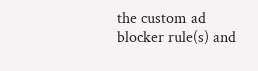the custom ad blocker rule(s) and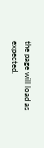the page will load as expected.